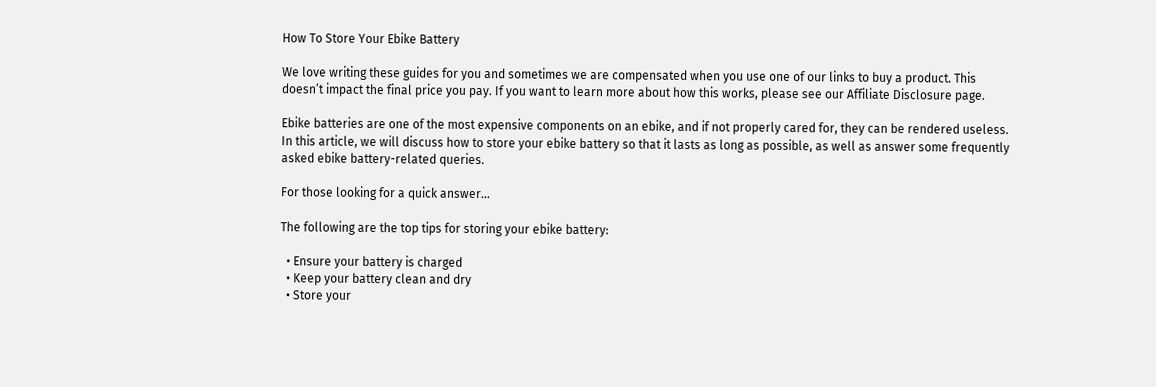How To Store Your Ebike Battery

We love writing these guides for you and sometimes we are compensated when you use one of our links to buy a product. This doesn’t impact the final price you pay. If you want to learn more about how this works, please see our Affiliate Disclosure page.

Ebike batteries are one of the most expensive components on an ebike, and if not properly cared for, they can be rendered useless. In this article, we will discuss how to store your ebike battery so that it lasts as long as possible, as well as answer some frequently asked ebike battery-related queries.

For those looking for a quick answer…

The following are the top tips for storing your ebike battery:

  • Ensure your battery is charged
  • Keep your battery clean and dry
  • Store your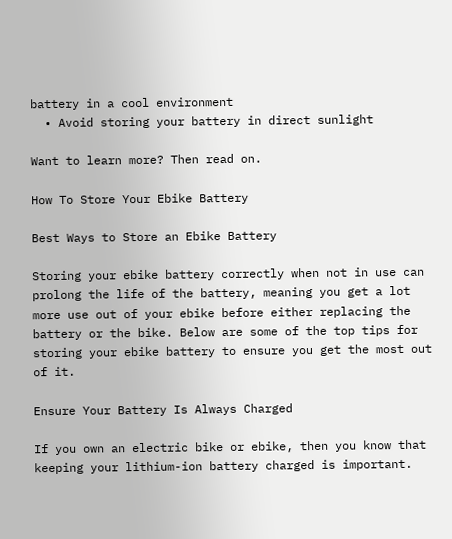battery in a cool environment
  • Avoid storing your battery in direct sunlight

Want to learn more? Then read on.

How To Store Your Ebike Battery

Best Ways to Store an Ebike Battery

Storing your ebike battery correctly when not in use can prolong the life of the battery, meaning you get a lot more use out of your ebike before either replacing the battery or the bike. Below are some of the top tips for storing your ebike battery to ensure you get the most out of it.

Ensure Your Battery Is Always Charged

If you own an electric bike or ebike, then you know that keeping your lithium-ion battery charged is important.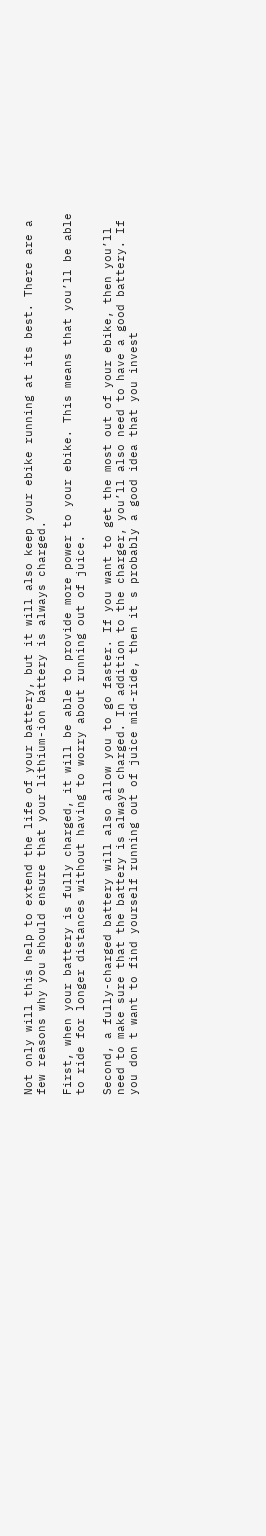Not only will this help to extend the life of your battery, but it will also keep your ebike running at its best. There are a few reasons why you should ensure that your lithium-ion battery is always charged.

First, when your battery is fully charged, it will be able to provide more power to your ebike. This means that you’ll be able to ride for longer distances without having to worry about running out of juice.

Second, a fully-charged battery will also allow you to go faster. If you want to get the most out of your ebike, then you’ll need to make sure that the battery is always charged. In addition to the charger, you’ll also need to have a good battery. If you don t want to find yourself running out of juice mid-ride, then it s probably a good idea that you invest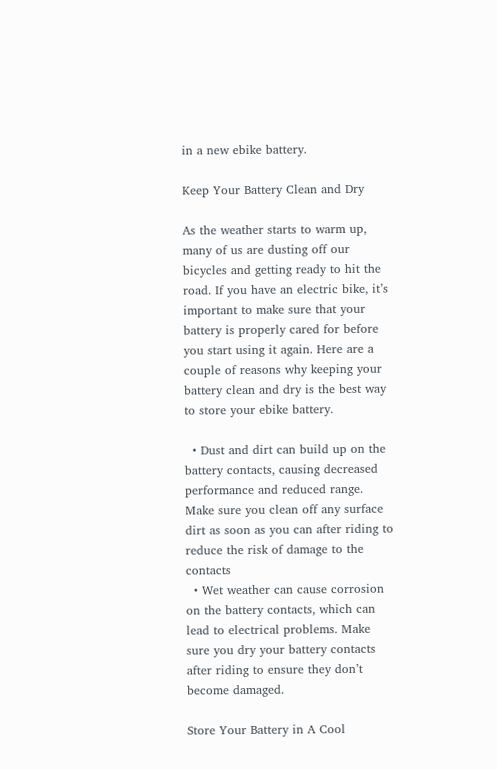in a new ebike battery.

Keep Your Battery Clean and Dry

As the weather starts to warm up, many of us are dusting off our bicycles and getting ready to hit the road. If you have an electric bike, it’s important to make sure that your battery is properly cared for before you start using it again. Here are a couple of reasons why keeping your battery clean and dry is the best way to store your ebike battery.

  • Dust and dirt can build up on the battery contacts, causing decreased performance and reduced range. Make sure you clean off any surface dirt as soon as you can after riding to reduce the risk of damage to the contacts
  • Wet weather can cause corrosion on the battery contacts, which can lead to electrical problems. Make sure you dry your battery contacts after riding to ensure they don’t become damaged.

Store Your Battery in A Cool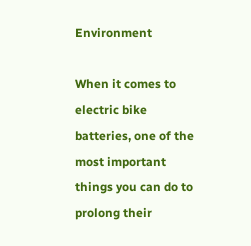Environment

When it comes to electric bike batteries, one of the most important things you can do to prolong their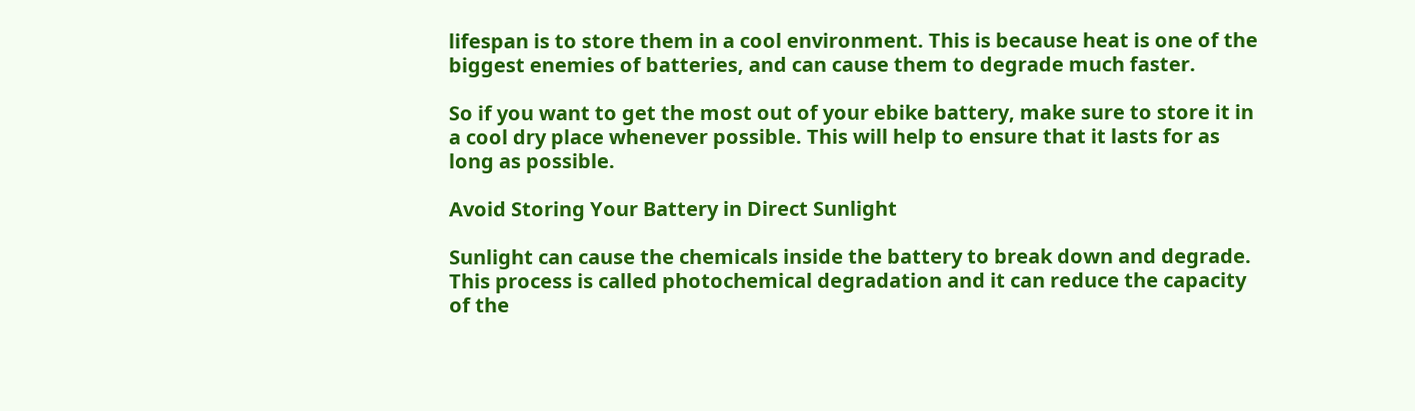lifespan is to store them in a cool environment. This is because heat is one of the biggest enemies of batteries, and can cause them to degrade much faster.

So if you want to get the most out of your ebike battery, make sure to store it in a cool dry place whenever possible. This will help to ensure that it lasts for as long as possible.

Avoid Storing Your Battery in Direct Sunlight

Sunlight can cause the chemicals inside the battery to break down and degrade. This process is called photochemical degradation and it can reduce the capacity of the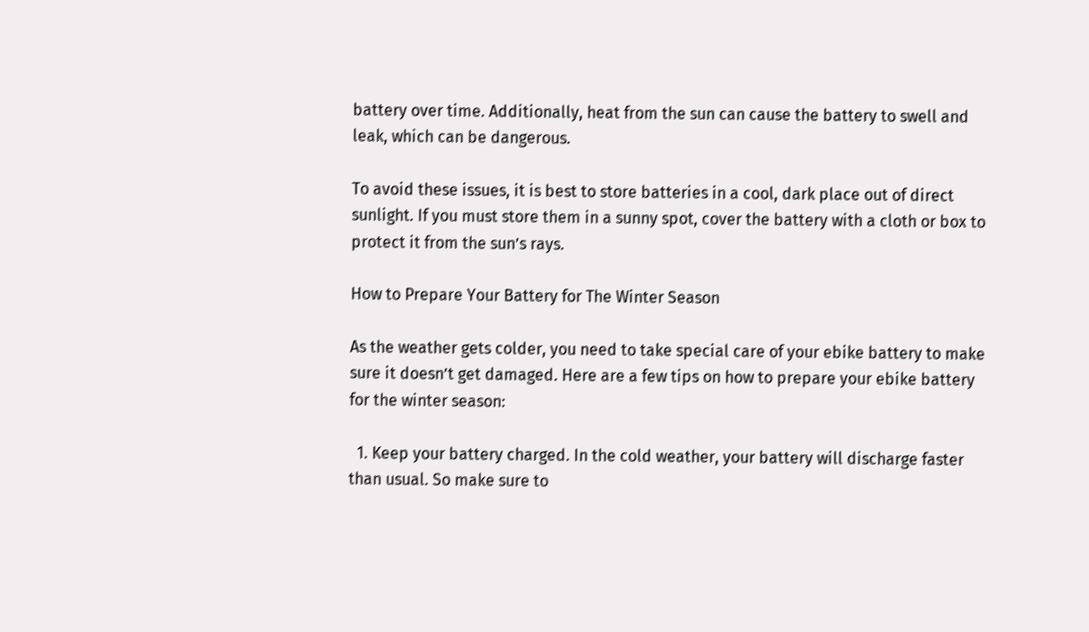battery over time. Additionally, heat from the sun can cause the battery to swell and leak, which can be dangerous.

To avoid these issues, it is best to store batteries in a cool, dark place out of direct sunlight. If you must store them in a sunny spot, cover the battery with a cloth or box to protect it from the sun’s rays.

How to Prepare Your Battery for The Winter Season

As the weather gets colder, you need to take special care of your ebike battery to make sure it doesn’t get damaged. Here are a few tips on how to prepare your ebike battery for the winter season:

  1. Keep your battery charged. In the cold weather, your battery will discharge faster than usual. So make sure to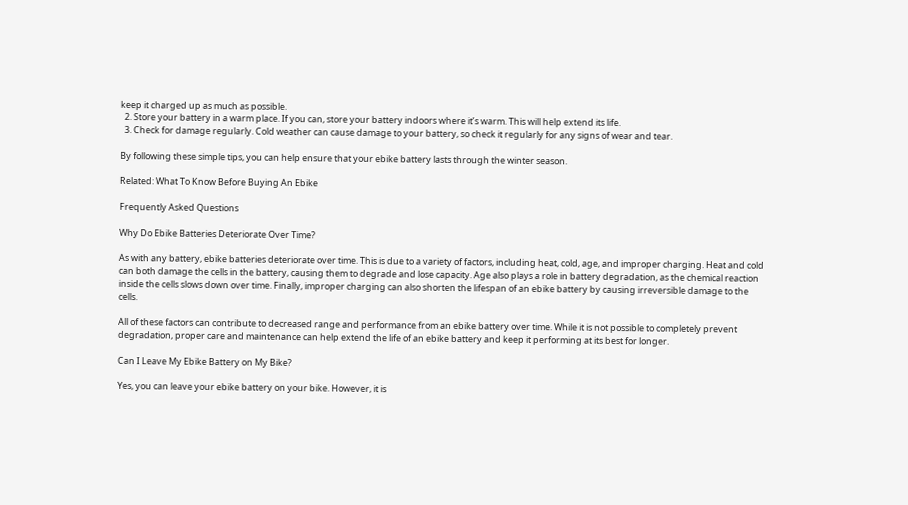keep it charged up as much as possible.
  2. Store your battery in a warm place. If you can, store your battery indoors where it’s warm. This will help extend its life.
  3. Check for damage regularly. Cold weather can cause damage to your battery, so check it regularly for any signs of wear and tear.

By following these simple tips, you can help ensure that your ebike battery lasts through the winter season.

Related: What To Know Before Buying An Ebike

Frequently Asked Questions

Why Do Ebike Batteries Deteriorate Over Time?

As with any battery, ebike batteries deteriorate over time. This is due to a variety of factors, including heat, cold, age, and improper charging. Heat and cold can both damage the cells in the battery, causing them to degrade and lose capacity. Age also plays a role in battery degradation, as the chemical reaction inside the cells slows down over time. Finally, improper charging can also shorten the lifespan of an ebike battery by causing irreversible damage to the cells.

All of these factors can contribute to decreased range and performance from an ebike battery over time. While it is not possible to completely prevent degradation, proper care and maintenance can help extend the life of an ebike battery and keep it performing at its best for longer.

Can I Leave My Ebike Battery on My Bike?

Yes, you can leave your ebike battery on your bike. However, it is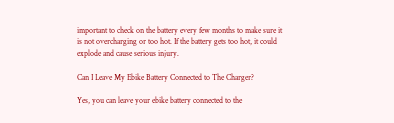important to check on the battery every few months to make sure it is not overcharging or too hot. If the battery gets too hot, it could explode and cause serious injury.

Can I Leave My Ebike Battery Connected to The Charger?

Yes, you can leave your ebike battery connected to the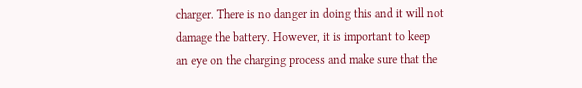charger. There is no danger in doing this and it will not damage the battery. However, it is important to keep an eye on the charging process and make sure that the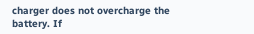charger does not overcharge the battery. If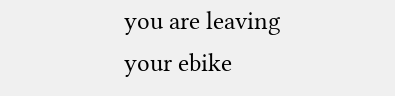you are leaving your ebike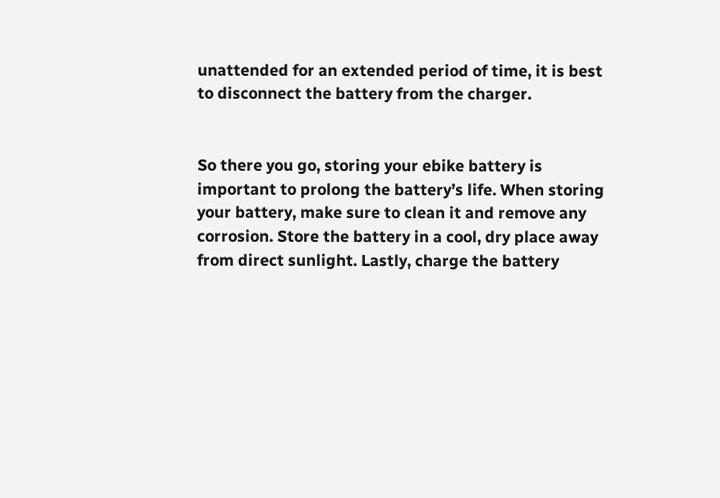unattended for an extended period of time, it is best to disconnect the battery from the charger.


So there you go, storing your ebike battery is important to prolong the battery’s life. When storing your battery, make sure to clean it and remove any corrosion. Store the battery in a cool, dry place away from direct sunlight. Lastly, charge the battery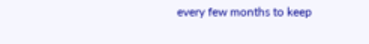every few months to keep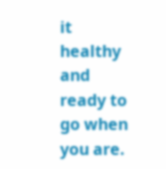it healthy and ready to go when you are.